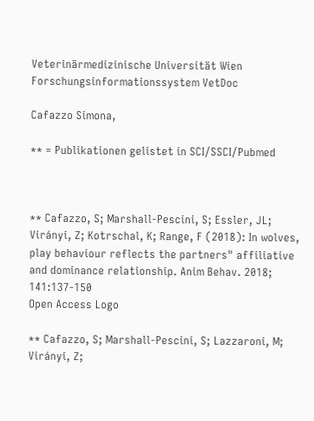Veterinärmedizinische Universität Wien Forschungsinformationssystem VetDoc

Cafazzo Simona,

** = Publikationen gelistet in SCI/SSCI/Pubmed



** Cafazzo, S; Marshall-Pescini, S; Essler, JL; Virányi, Z; Kotrschal, K; Range, F (2018): In wolves, play behaviour reflects the partners" affiliative and dominance relationship. Anim Behav. 2018; 141:137-150
Open Access Logo

** Cafazzo, S; Marshall-Pescini, S; Lazzaroni, M; Virányi, Z;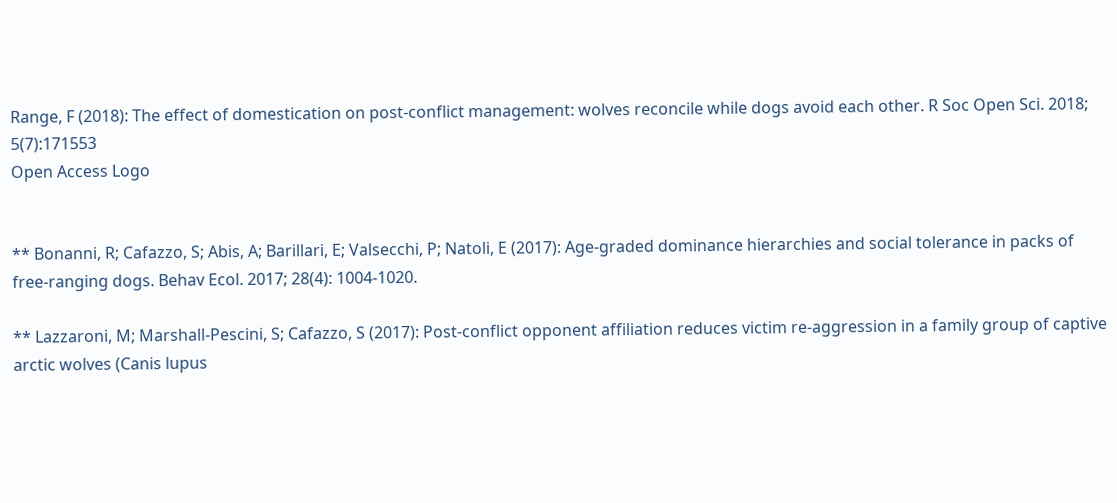Range, F (2018): The effect of domestication on post-conflict management: wolves reconcile while dogs avoid each other. R Soc Open Sci. 2018; 5(7):171553
Open Access Logo


** Bonanni, R; Cafazzo, S; Abis, A; Barillari, E; Valsecchi, P; Natoli, E (2017): Age-graded dominance hierarchies and social tolerance in packs of free-ranging dogs. Behav Ecol. 2017; 28(4): 1004-1020.

** Lazzaroni, M; Marshall-Pescini, S; Cafazzo, S (2017): Post-conflict opponent affiliation reduces victim re-aggression in a family group of captive arctic wolves (Canis lupus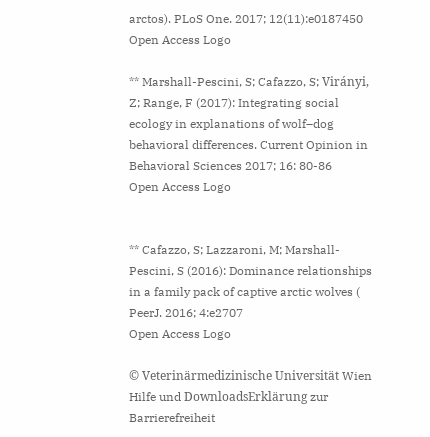arctos). PLoS One. 2017; 12(11):e0187450
Open Access Logo

** Marshall-Pescini, S; Cafazzo, S; Virányi, Z; Range, F (2017): Integrating social ecology in explanations of wolf–dog behavioral differences. Current Opinion in Behavioral Sciences 2017; 16: 80-86
Open Access Logo


** Cafazzo, S; Lazzaroni, M; Marshall-Pescini, S (2016): Dominance relationships in a family pack of captive arctic wolves ( PeerJ. 2016; 4:e2707
Open Access Logo

© Veterinärmedizinische Universität Wien Hilfe und DownloadsErklärung zur Barrierefreiheit